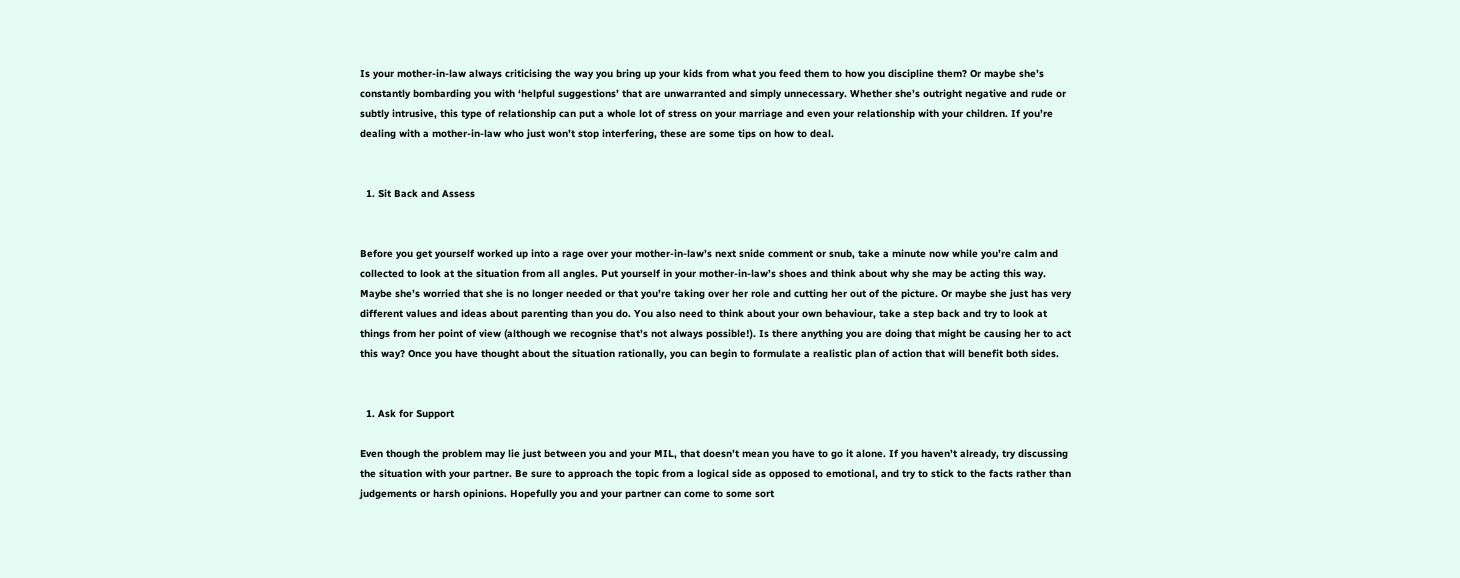Is your mother-in-law always criticising the way you bring up your kids from what you feed them to how you discipline them? Or maybe she’s constantly bombarding you with ‘helpful suggestions’ that are unwarranted and simply unnecessary. Whether she’s outright negative and rude or subtly intrusive, this type of relationship can put a whole lot of stress on your marriage and even your relationship with your children. If you’re dealing with a mother-in-law who just won’t stop interfering, these are some tips on how to deal.


  1. Sit Back and Assess


Before you get yourself worked up into a rage over your mother-in-law’s next snide comment or snub, take a minute now while you’re calm and collected to look at the situation from all angles. Put yourself in your mother-in-law’s shoes and think about why she may be acting this way. Maybe she’s worried that she is no longer needed or that you’re taking over her role and cutting her out of the picture. Or maybe she just has very different values and ideas about parenting than you do. You also need to think about your own behaviour, take a step back and try to look at things from her point of view (although we recognise that’s not always possible!). Is there anything you are doing that might be causing her to act this way? Once you have thought about the situation rationally, you can begin to formulate a realistic plan of action that will benefit both sides.


  1. Ask for Support

Even though the problem may lie just between you and your MIL, that doesn’t mean you have to go it alone. If you haven’t already, try discussing the situation with your partner. Be sure to approach the topic from a logical side as opposed to emotional, and try to stick to the facts rather than judgements or harsh opinions. Hopefully you and your partner can come to some sort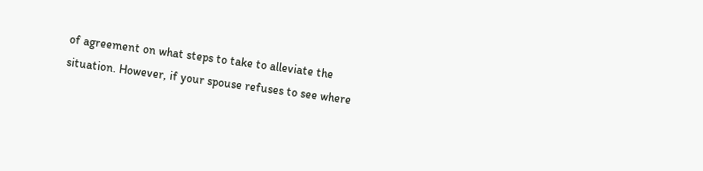of agreement on what steps to take to alleviate the situation. However, if your spouse refuses to see where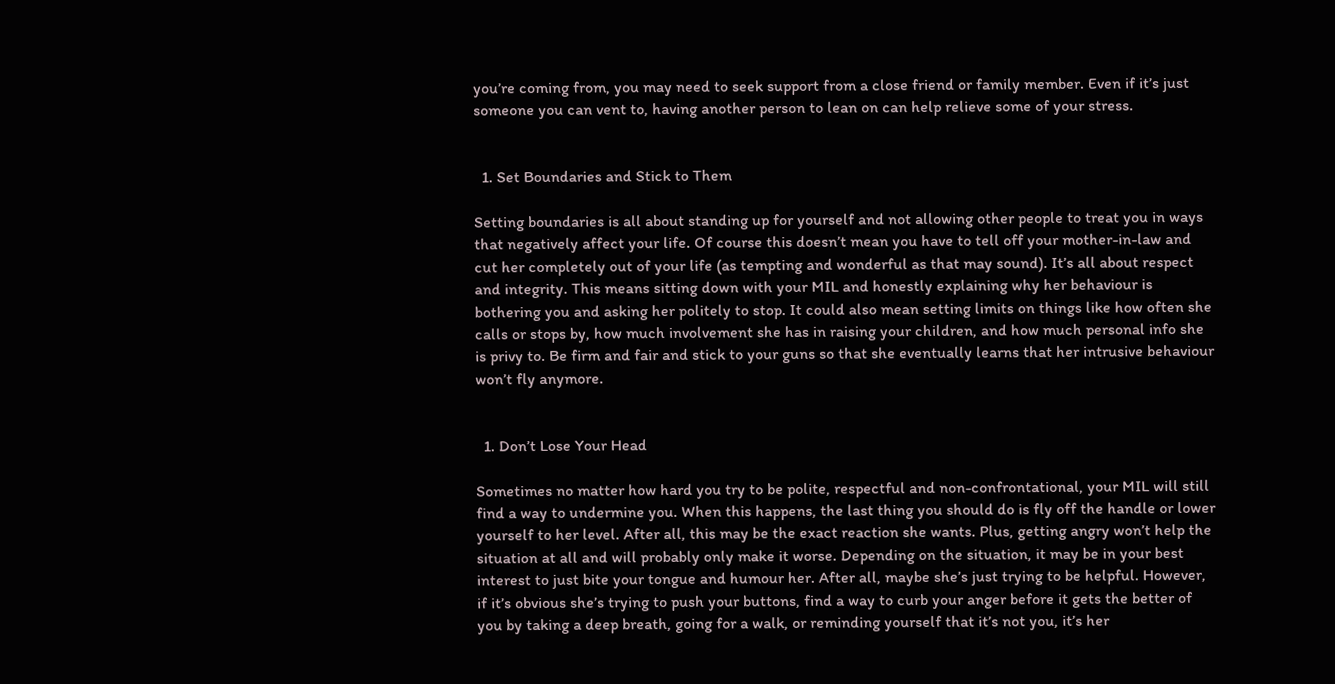you’re coming from, you may need to seek support from a close friend or family member. Even if it’s just someone you can vent to, having another person to lean on can help relieve some of your stress.


  1. Set Boundaries and Stick to Them

Setting boundaries is all about standing up for yourself and not allowing other people to treat you in ways that negatively affect your life. Of course this doesn’t mean you have to tell off your mother-in-law and cut her completely out of your life (as tempting and wonderful as that may sound). It’s all about respect and integrity. This means sitting down with your MIL and honestly explaining why her behaviour is bothering you and asking her politely to stop. It could also mean setting limits on things like how often she calls or stops by, how much involvement she has in raising your children, and how much personal info she is privy to. Be firm and fair and stick to your guns so that she eventually learns that her intrusive behaviour won’t fly anymore.


  1. Don’t Lose Your Head

Sometimes no matter how hard you try to be polite, respectful and non-confrontational, your MIL will still find a way to undermine you. When this happens, the last thing you should do is fly off the handle or lower yourself to her level. After all, this may be the exact reaction she wants. Plus, getting angry won’t help the situation at all and will probably only make it worse. Depending on the situation, it may be in your best interest to just bite your tongue and humour her. After all, maybe she’s just trying to be helpful. However, if it’s obvious she’s trying to push your buttons, find a way to curb your anger before it gets the better of you by taking a deep breath, going for a walk, or reminding yourself that it’s not you, it’s her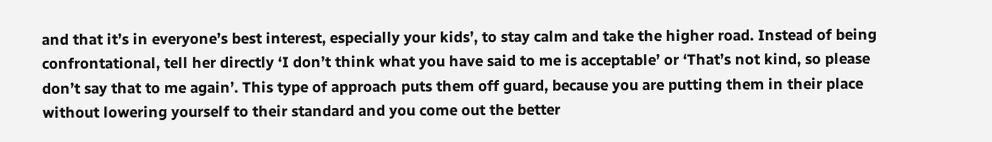and that it’s in everyone’s best interest, especially your kids’, to stay calm and take the higher road. Instead of being confrontational, tell her directly ‘I don’t think what you have said to me is acceptable’ or ‘That’s not kind, so please don’t say that to me again’. This type of approach puts them off guard, because you are putting them in their place without lowering yourself to their standard and you come out the better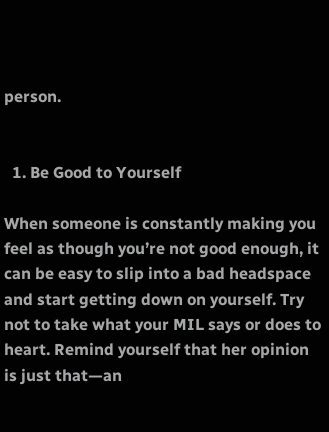person.


  1. Be Good to Yourself

When someone is constantly making you feel as though you’re not good enough, it can be easy to slip into a bad headspace and start getting down on yourself. Try not to take what your MIL says or does to heart. Remind yourself that her opinion is just that—an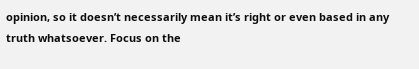opinion, so it doesn’t necessarily mean it’s right or even based in any truth whatsoever. Focus on the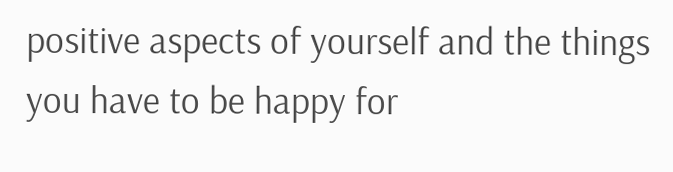positive aspects of yourself and the things you have to be happy for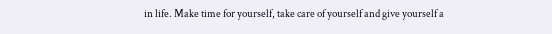in life. Make time for yourself, take care of yourself and give yourself a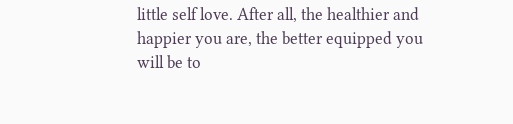little self love. After all, the healthier and happier you are, the better equipped you will be to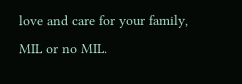love and care for your family, MIL or no MIL.